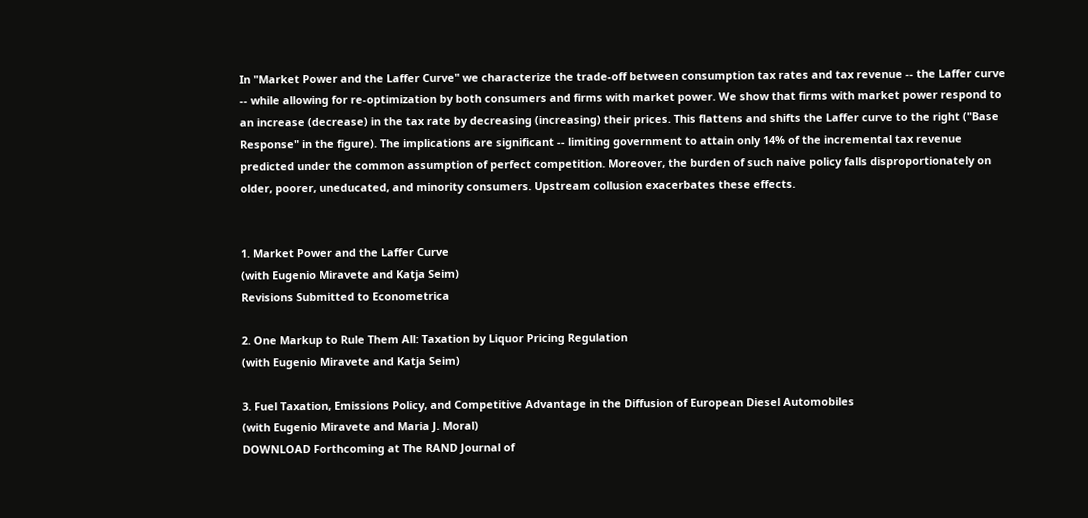In "Market Power and the Laffer Curve" we characterize the trade-off between consumption tax rates and tax revenue -- the Laffer curve -- while allowing for re-optimization by both consumers and firms with market power. We show that firms with market power respond to an increase (decrease) in the tax rate by decreasing (increasing) their prices. This flattens and shifts the Laffer curve to the right ("Base Response" in the figure). The implications are significant -- limiting government to attain only 14% of the incremental tax revenue predicted under the common assumption of perfect competition. Moreover, the burden of such naive policy falls disproportionately on older, poorer, uneducated, and minority consumers. Upstream collusion exacerbates these effects.


1. Market Power and the Laffer Curve
(with Eugenio Miravete and Katja Seim)
Revisions Submitted to Econometrica

2. One Markup to Rule Them All: Taxation by Liquor Pricing Regulation
(with Eugenio Miravete and Katja Seim)

3. Fuel Taxation, Emissions Policy, and Competitive Advantage in the Diffusion of European Diesel Automobiles
(with Eugenio Miravete and Maria J. Moral)
DOWNLOAD Forthcoming at The RAND Journal of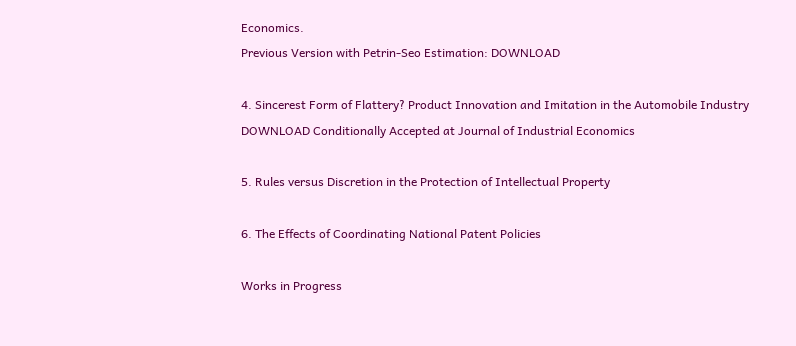Economics.
Previous Version with Petrin-Seo Estimation: DOWNLOAD

4. Sincerest Form of Flattery? Product Innovation and Imitation in the Automobile Industry
DOWNLOAD Conditionally Accepted at Journal of Industrial Economics

5. Rules versus Discretion in the Protection of Intellectual Property

6. The Effects of Coordinating National Patent Policies

Works in Progress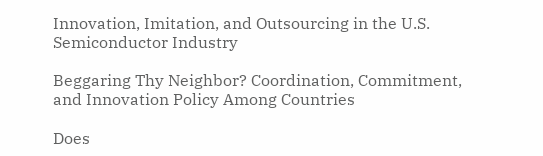Innovation, Imitation, and Outsourcing in the U.S. Semiconductor Industry

Beggaring Thy Neighbor? Coordination, Commitment, and Innovation Policy Among Countries

Does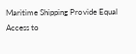Maritime Shipping Provide Equal Access to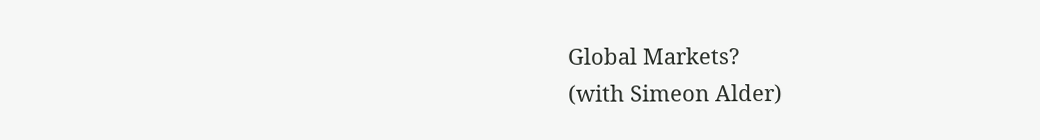Global Markets?
(with Simeon Alder)